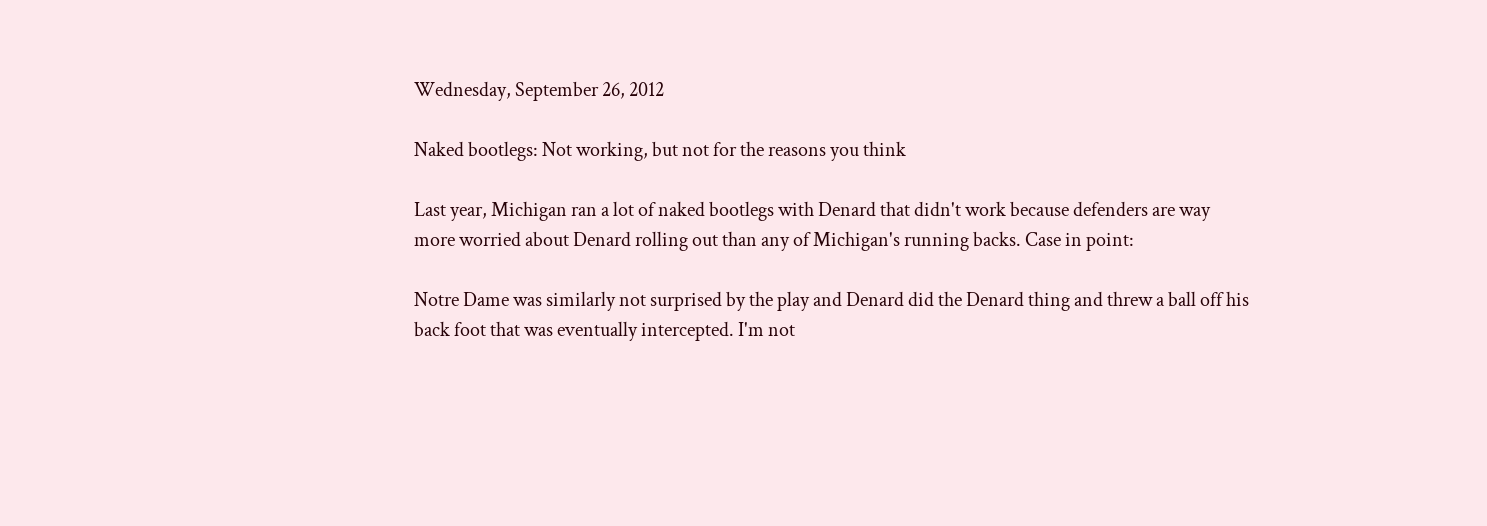Wednesday, September 26, 2012

Naked bootlegs: Not working, but not for the reasons you think

Last year, Michigan ran a lot of naked bootlegs with Denard that didn't work because defenders are way more worried about Denard rolling out than any of Michigan's running backs. Case in point:

Notre Dame was similarly not surprised by the play and Denard did the Denard thing and threw a ball off his back foot that was eventually intercepted. I'm not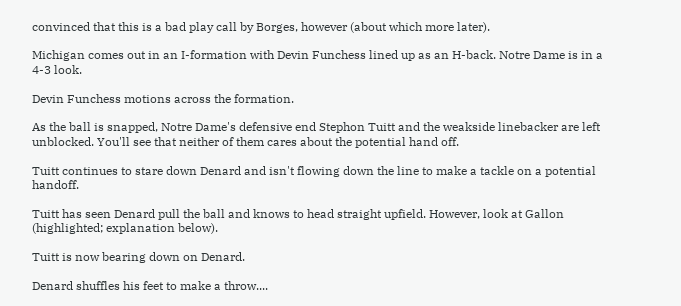convinced that this is a bad play call by Borges, however (about which more later).

Michigan comes out in an I-formation with Devin Funchess lined up as an H-back. Notre Dame is in a 4-3 look.

Devin Funchess motions across the formation.

As the ball is snapped, Notre Dame's defensive end Stephon Tuitt and the weakside linebacker are left unblocked. You'll see that neither of them cares about the potential hand off.

Tuitt continues to stare down Denard and isn't flowing down the line to make a tackle on a potential handoff.

Tuitt has seen Denard pull the ball and knows to head straight upfield. However, look at Gallon (highlighted; explanation below).

Tuitt is now bearing down on Denard.

Denard shuffles his feet to make a throw....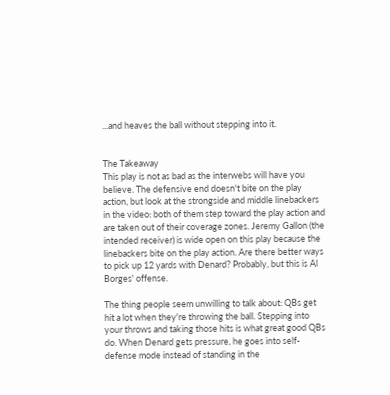...and heaves the ball without stepping into it.


The Takeaway
This play is not as bad as the interwebs will have you believe. The defensive end doesn't bite on the play action, but look at the strongside and middle linebackers in the video: both of them step toward the play action and are taken out of their coverage zones. Jeremy Gallon (the intended receiver) is wide open on this play because the linebackers bite on the play action. Are there better ways to pick up 12 yards with Denard? Probably, but this is Al Borges' offense.

The thing people seem unwilling to talk about: QBs get hit a lot when they're throwing the ball. Stepping into your throws and taking those hits is what great good QBs do. When Denard gets pressure, he goes into self-defense mode instead of standing in the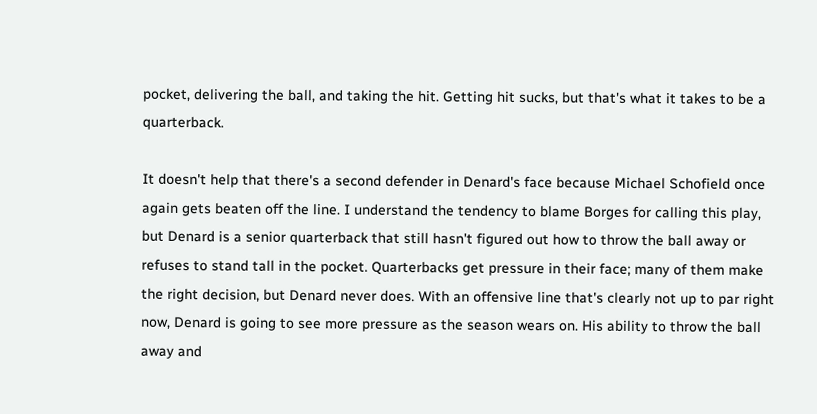pocket, delivering the ball, and taking the hit. Getting hit sucks, but that's what it takes to be a quarterback.

It doesn't help that there's a second defender in Denard's face because Michael Schofield once again gets beaten off the line. I understand the tendency to blame Borges for calling this play, but Denard is a senior quarterback that still hasn't figured out how to throw the ball away or refuses to stand tall in the pocket. Quarterbacks get pressure in their face; many of them make the right decision, but Denard never does. With an offensive line that's clearly not up to par right now, Denard is going to see more pressure as the season wears on. His ability to throw the ball away and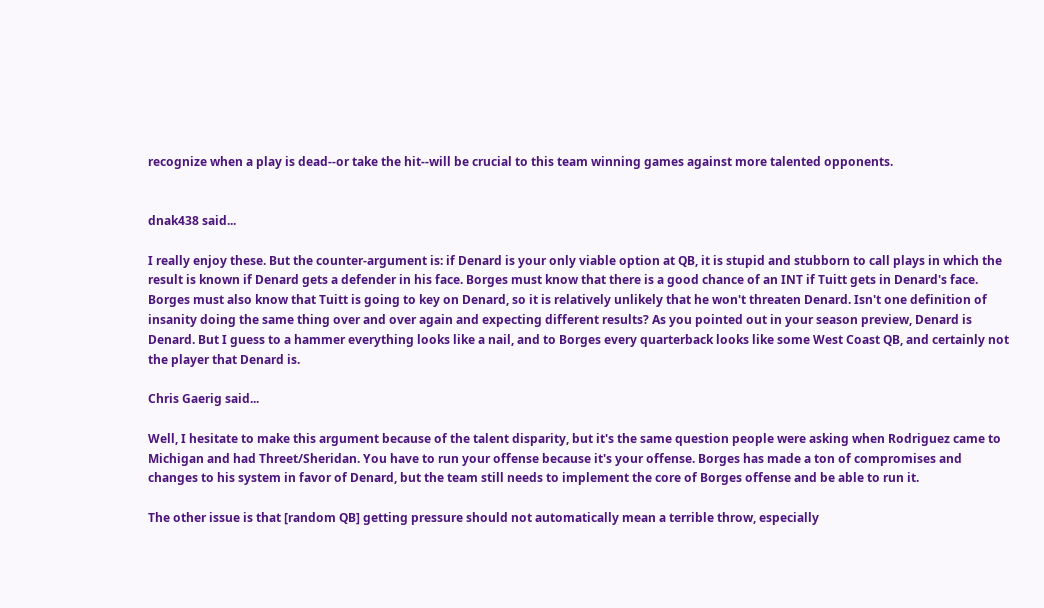recognize when a play is dead--or take the hit--will be crucial to this team winning games against more talented opponents.


dnak438 said...

I really enjoy these. But the counter-argument is: if Denard is your only viable option at QB, it is stupid and stubborn to call plays in which the result is known if Denard gets a defender in his face. Borges must know that there is a good chance of an INT if Tuitt gets in Denard's face. Borges must also know that Tuitt is going to key on Denard, so it is relatively unlikely that he won't threaten Denard. Isn't one definition of insanity doing the same thing over and over again and expecting different results? As you pointed out in your season preview, Denard is Denard. But I guess to a hammer everything looks like a nail, and to Borges every quarterback looks like some West Coast QB, and certainly not the player that Denard is.

Chris Gaerig said...

Well, I hesitate to make this argument because of the talent disparity, but it's the same question people were asking when Rodriguez came to Michigan and had Threet/Sheridan. You have to run your offense because it's your offense. Borges has made a ton of compromises and changes to his system in favor of Denard, but the team still needs to implement the core of Borges offense and be able to run it.

The other issue is that [random QB] getting pressure should not automatically mean a terrible throw, especially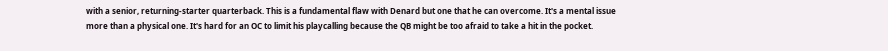with a senior, returning-starter quarterback. This is a fundamental flaw with Denard but one that he can overcome. It's a mental issue more than a physical one. It's hard for an OC to limit his playcalling because the QB might be too afraid to take a hit in the pocket.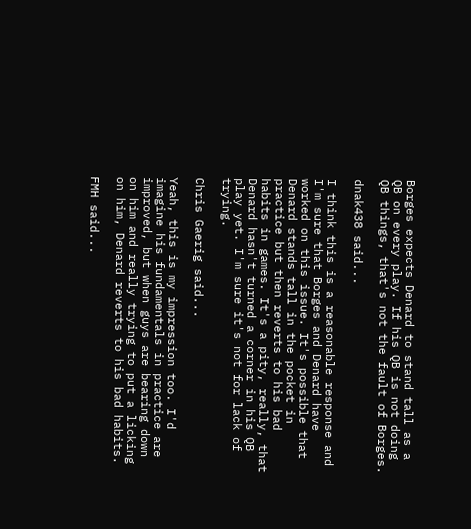Borges expects Denard to stand tall as a QB on every play. If his QB is not doing QB things, that's not the fault of Borges.

dnak438 said...

I think this is a reasonable response and I'm sure that Borges and Denard have worked on this issue. It's possible that Denard stands tall in the pocket in practice but then reverts to his bad habits in games. It's a pity, really, that Denard hasn't turned a corner in his QB play yet. I'm sure it's not for lack of trying.

Chris Gaerig said...

Yeah, this is my impression too. I'd imagine his fundamentals in practice are improved, but when guys are bearing down on him and really trying to put a licking on him, Denard reverts to his bad habits.

FMH said...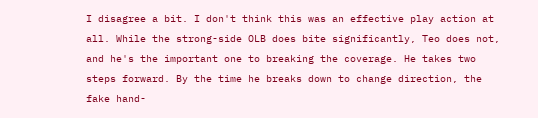I disagree a bit. I don't think this was an effective play action at all. While the strong-side OLB does bite significantly, Teo does not, and he's the important one to breaking the coverage. He takes two steps forward. By the time he breaks down to change direction, the fake hand-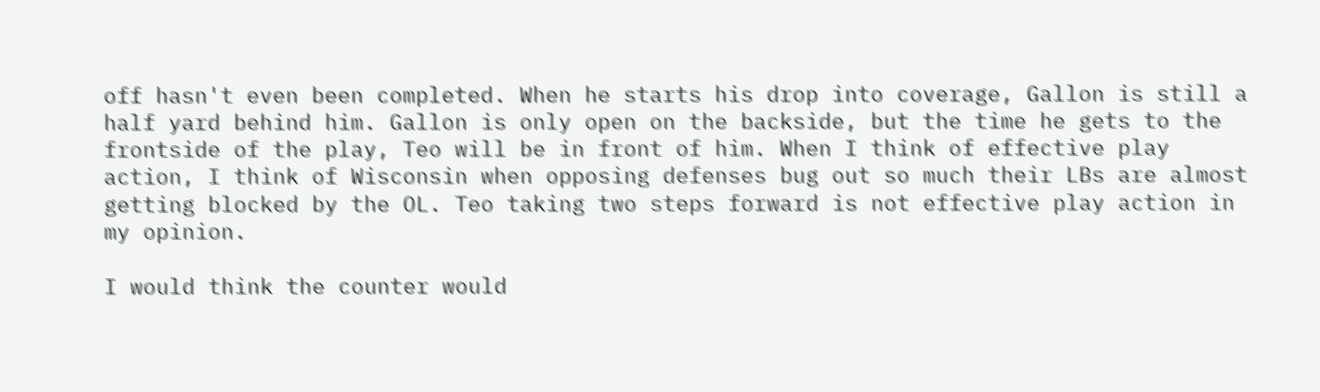off hasn't even been completed. When he starts his drop into coverage, Gallon is still a half yard behind him. Gallon is only open on the backside, but the time he gets to the frontside of the play, Teo will be in front of him. When I think of effective play action, I think of Wisconsin when opposing defenses bug out so much their LBs are almost getting blocked by the OL. Teo taking two steps forward is not effective play action in my opinion.

I would think the counter would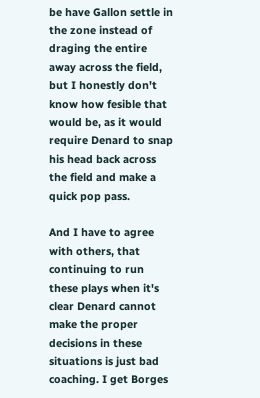be have Gallon settle in the zone instead of draging the entire away across the field, but I honestly don't know how fesible that would be, as it would require Denard to snap his head back across the field and make a quick pop pass.

And I have to agree with others, that continuing to run these plays when it's clear Denard cannot make the proper decisions in these situations is just bad coaching. I get Borges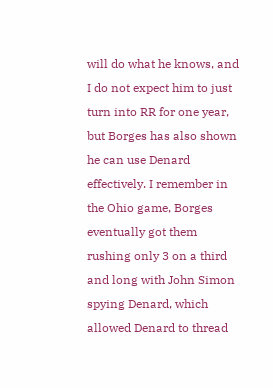will do what he knows, and I do not expect him to just turn into RR for one year, but Borges has also shown he can use Denard effectively. I remember in the Ohio game, Borges eventually got them rushing only 3 on a third and long with John Simon spying Denard, which allowed Denard to thread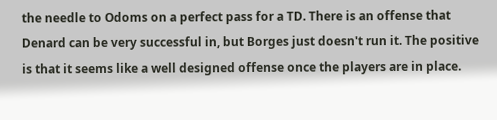the needle to Odoms on a perfect pass for a TD. There is an offense that Denard can be very successful in, but Borges just doesn't run it. The positive is that it seems like a well designed offense once the players are in place.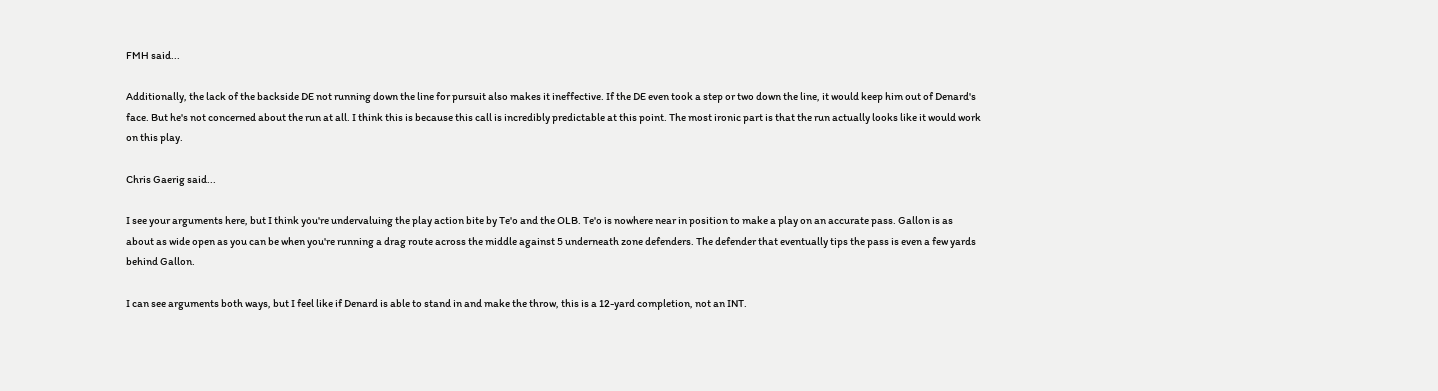FMH said...

Additionally, the lack of the backside DE not running down the line for pursuit also makes it ineffective. If the DE even took a step or two down the line, it would keep him out of Denard's face. But he's not concerned about the run at all. I think this is because this call is incredibly predictable at this point. The most ironic part is that the run actually looks like it would work on this play.

Chris Gaerig said...

I see your arguments here, but I think you're undervaluing the play action bite by Te'o and the OLB. Te'o is nowhere near in position to make a play on an accurate pass. Gallon is as about as wide open as you can be when you're running a drag route across the middle against 5 underneath zone defenders. The defender that eventually tips the pass is even a few yards behind Gallon.

I can see arguments both ways, but I feel like if Denard is able to stand in and make the throw, this is a 12-yard completion, not an INT.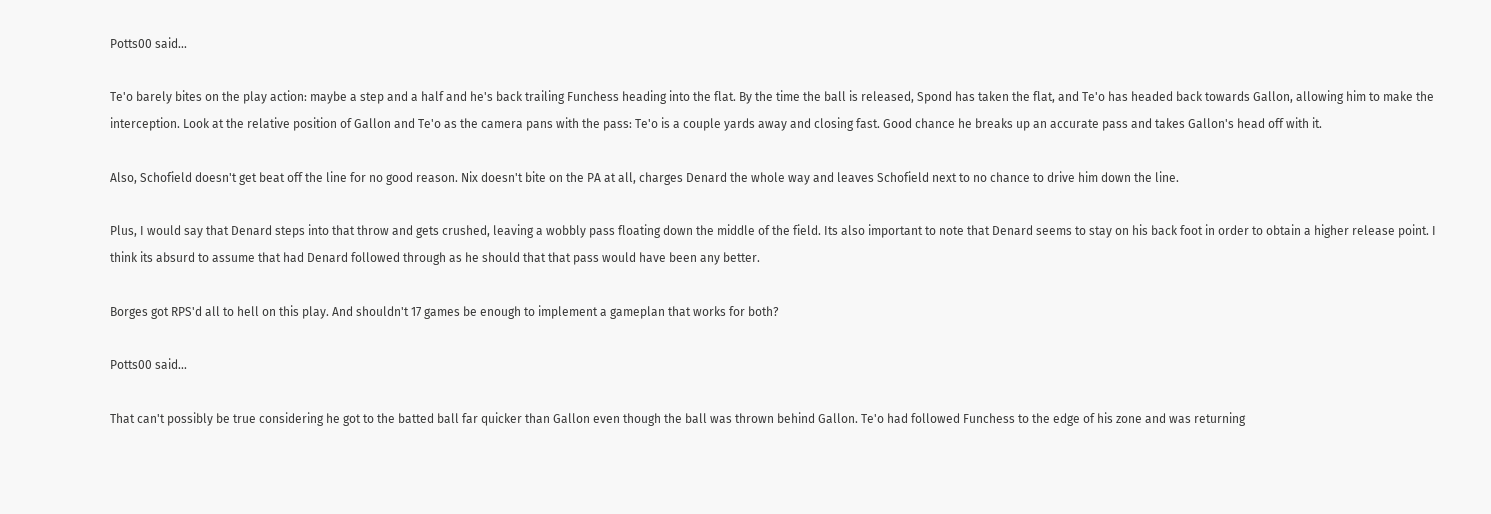Potts00 said...

Te'o barely bites on the play action: maybe a step and a half and he's back trailing Funchess heading into the flat. By the time the ball is released, Spond has taken the flat, and Te'o has headed back towards Gallon, allowing him to make the interception. Look at the relative position of Gallon and Te'o as the camera pans with the pass: Te'o is a couple yards away and closing fast. Good chance he breaks up an accurate pass and takes Gallon's head off with it.

Also, Schofield doesn't get beat off the line for no good reason. Nix doesn't bite on the PA at all, charges Denard the whole way and leaves Schofield next to no chance to drive him down the line.

Plus, I would say that Denard steps into that throw and gets crushed, leaving a wobbly pass floating down the middle of the field. Its also important to note that Denard seems to stay on his back foot in order to obtain a higher release point. I think its absurd to assume that had Denard followed through as he should that that pass would have been any better.

Borges got RPS'd all to hell on this play. And shouldn't 17 games be enough to implement a gameplan that works for both?

Potts00 said...

That can't possibly be true considering he got to the batted ball far quicker than Gallon even though the ball was thrown behind Gallon. Te'o had followed Funchess to the edge of his zone and was returning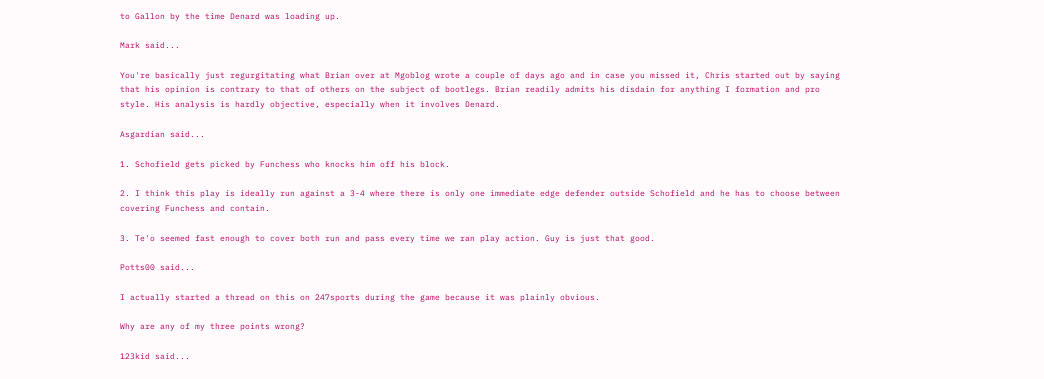to Gallon by the time Denard was loading up.

Mark said...

You're basically just regurgitating what Brian over at Mgoblog wrote a couple of days ago and in case you missed it, Chris started out by saying that his opinion is contrary to that of others on the subject of bootlegs. Brian readily admits his disdain for anything I formation and pro style. His analysis is hardly objective, especially when it involves Denard.

Asgardian said...

1. Schofield gets picked by Funchess who knocks him off his block.

2. I think this play is ideally run against a 3-4 where there is only one immediate edge defender outside Schofield and he has to choose between covering Funchess and contain.

3. Te'o seemed fast enough to cover both run and pass every time we ran play action. Guy is just that good.

Potts00 said...

I actually started a thread on this on 247sports during the game because it was plainly obvious.

Why are any of my three points wrong?

123kid said...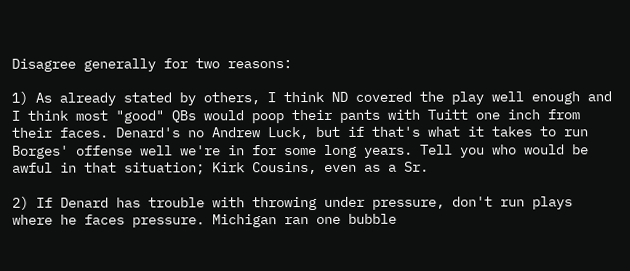Disagree generally for two reasons:

1) As already stated by others, I think ND covered the play well enough and I think most "good" QBs would poop their pants with Tuitt one inch from their faces. Denard's no Andrew Luck, but if that's what it takes to run Borges' offense well we're in for some long years. Tell you who would be awful in that situation; Kirk Cousins, even as a Sr.

2) If Denard has trouble with throwing under pressure, don't run plays where he faces pressure. Michigan ran one bubble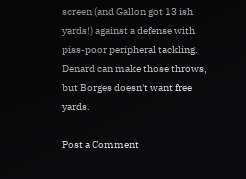screen (and Gallon got 13 ish yards!) against a defense with piss-poor peripheral tackling. Denard can make those throws, but Borges doesn't want free yards.

Post a Comment